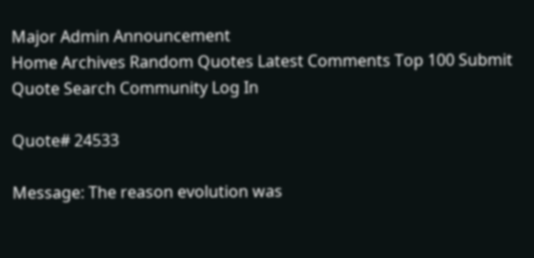Major Admin Announcement
Home Archives Random Quotes Latest Comments Top 100 Submit Quote Search Community Log In

Quote# 24533

Message: The reason evolution was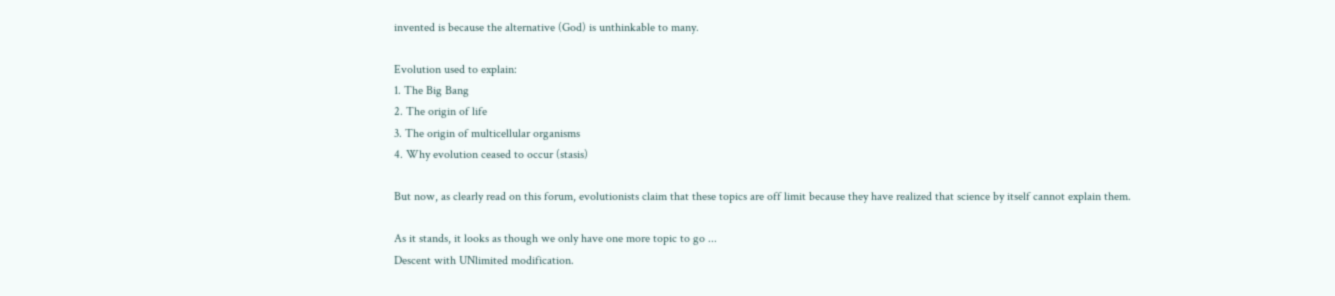invented is because the alternative (God) is unthinkable to many.

Evolution used to explain:
1. The Big Bang
2. The origin of life
3. The origin of multicellular organisms
4. Why evolution ceased to occur (stasis)

But now, as clearly read on this forum, evolutionists claim that these topics are off limit because they have realized that science by itself cannot explain them.

As it stands, it looks as though we only have one more topic to go ...
Descent with UNlimited modification.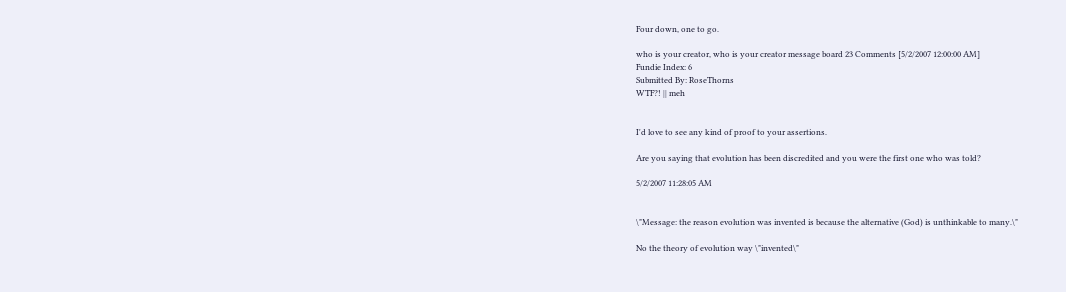Four down, one to go.

who is your creator, who is your creator message board 23 Comments [5/2/2007 12:00:00 AM]
Fundie Index: 6
Submitted By: RoseThorns
WTF?! || meh


I'd love to see any kind of proof to your assertions.

Are you saying that evolution has been discredited and you were the first one who was told?

5/2/2007 11:28:05 AM


\"Message: the reason evolution was invented is because the alternative (God) is unthinkable to many.\"

No the theory of evolution way \"invented\"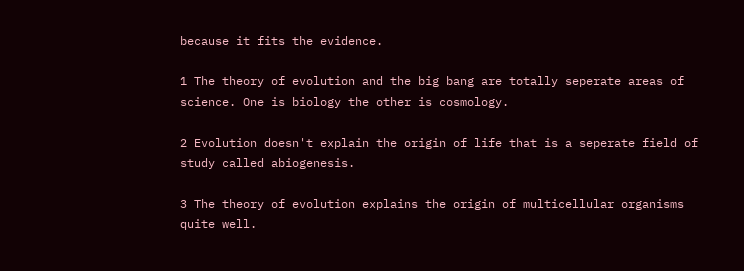because it fits the evidence.

1 The theory of evolution and the big bang are totally seperate areas of science. One is biology the other is cosmology.

2 Evolution doesn't explain the origin of life that is a seperate field of study called abiogenesis.

3 The theory of evolution explains the origin of multicellular organisms quite well.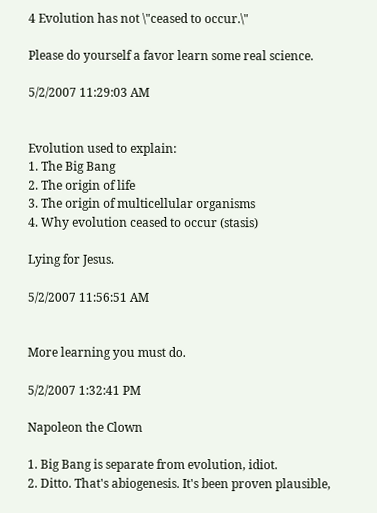4 Evolution has not \"ceased to occur.\"

Please do yourself a favor learn some real science.

5/2/2007 11:29:03 AM


Evolution used to explain:
1. The Big Bang
2. The origin of life
3. The origin of multicellular organisms
4. Why evolution ceased to occur (stasis)

Lying for Jesus.

5/2/2007 11:56:51 AM


More learning you must do.

5/2/2007 1:32:41 PM

Napoleon the Clown

1. Big Bang is separate from evolution, idiot.
2. Ditto. That's abiogenesis. It's been proven plausible,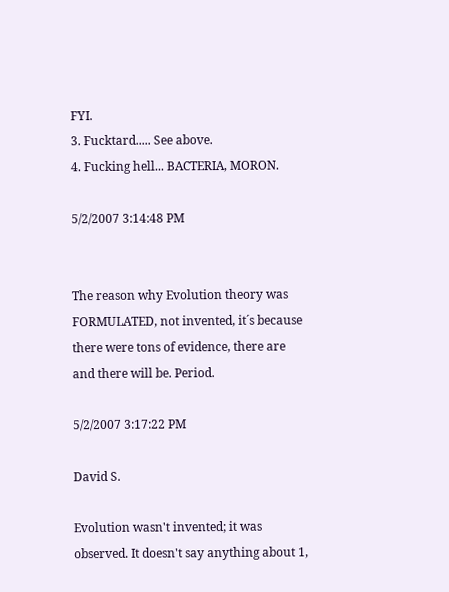FYI.
3. Fucktard..... See above.
4. Fucking hell... BACTERIA, MORON.

5/2/2007 3:14:48 PM


The reason why Evolution theory was FORMULATED, not invented, it´s because there were tons of evidence, there are and there will be. Period.

5/2/2007 3:17:22 PM

David S.

Evolution wasn't invented; it was observed. It doesn't say anything about 1,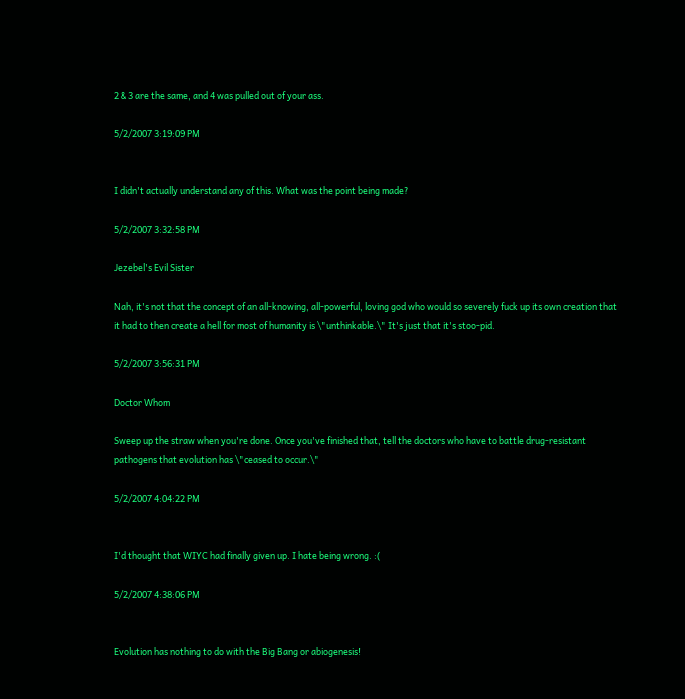2 & 3 are the same, and 4 was pulled out of your ass.

5/2/2007 3:19:09 PM


I didn't actually understand any of this. What was the point being made?

5/2/2007 3:32:58 PM

Jezebel's Evil Sister

Nah, it's not that the concept of an all-knowing, all-powerful, loving god who would so severely fuck up its own creation that it had to then create a hell for most of humanity is \"unthinkable.\" It's just that it's stoo-pid.

5/2/2007 3:56:31 PM

Doctor Whom

Sweep up the straw when you're done. Once you've finished that, tell the doctors who have to battle drug-resistant pathogens that evolution has \"ceased to occur.\"

5/2/2007 4:04:22 PM


I'd thought that WIYC had finally given up. I hate being wrong. :(

5/2/2007 4:38:06 PM


Evolution has nothing to do with the Big Bang or abiogenesis!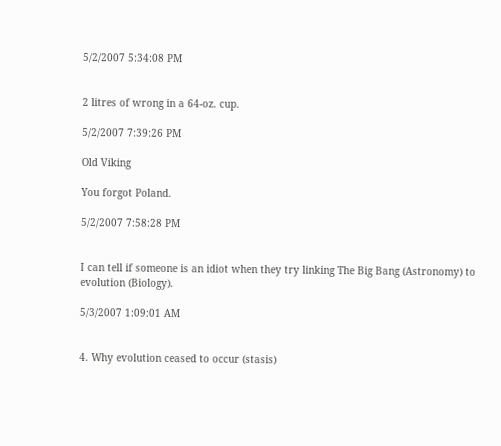5/2/2007 5:34:08 PM


2 litres of wrong in a 64-oz. cup.

5/2/2007 7:39:26 PM

Old Viking

You forgot Poland.

5/2/2007 7:58:28 PM


I can tell if someone is an idiot when they try linking The Big Bang (Astronomy) to evolution (Biology).

5/3/2007 1:09:01 AM


4. Why evolution ceased to occur (stasis)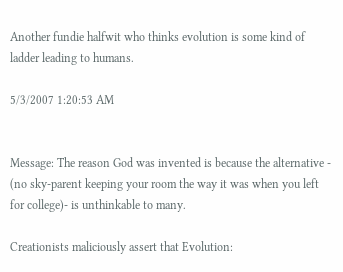Another fundie halfwit who thinks evolution is some kind of ladder leading to humans.

5/3/2007 1:20:53 AM


Message: The reason God was invented is because the alternative - (no sky-parent keeping your room the way it was when you left for college)- is unthinkable to many.

Creationists maliciously assert that Evolution: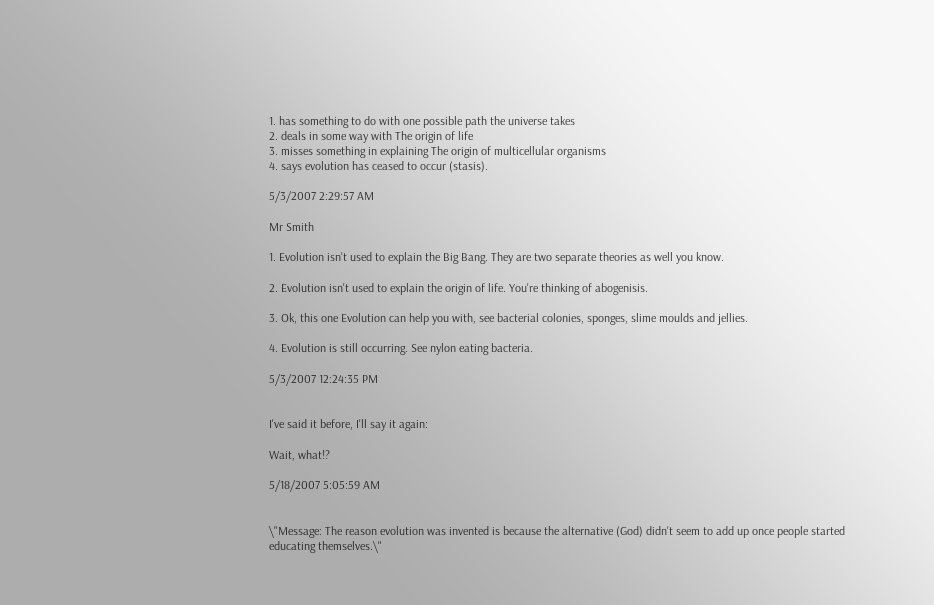1. has something to do with one possible path the universe takes
2. deals in some way with The origin of life
3. misses something in explaining The origin of multicellular organisms
4. says evolution has ceased to occur (stasis).

5/3/2007 2:29:57 AM

Mr Smith

1. Evolution isn't used to explain the Big Bang. They are two separate theories as well you know.

2. Evolution isn't used to explain the origin of life. You're thinking of abogenisis.

3. Ok, this one Evolution can help you with, see bacterial colonies, sponges, slime moulds and jellies.

4. Evolution is still occurring. See nylon eating bacteria.

5/3/2007 12:24:35 PM


I've said it before, I'll say it again:

Wait, what!?

5/18/2007 5:05:59 AM


\"Message: The reason evolution was invented is because the alternative (God) didn't seem to add up once people started educating themselves.\"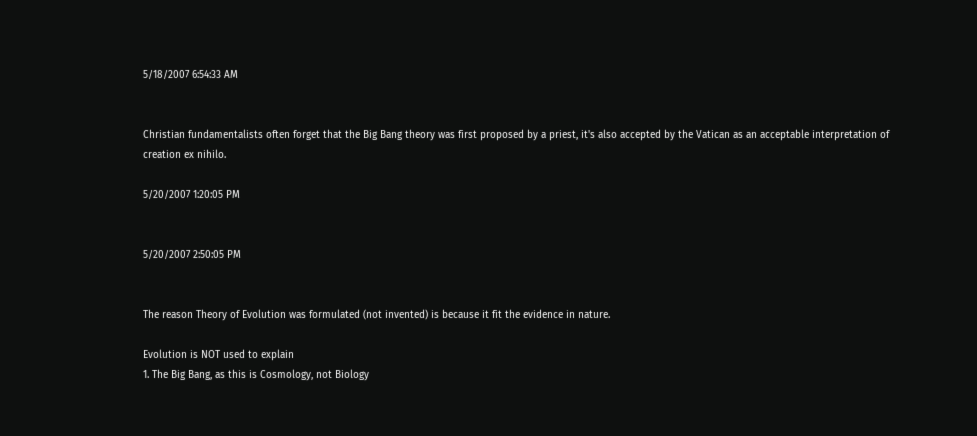5/18/2007 6:54:33 AM


Christian fundamentalists often forget that the Big Bang theory was first proposed by a priest, it's also accepted by the Vatican as an acceptable interpretation of creation ex nihilo.

5/20/2007 1:20:05 PM


5/20/2007 2:50:05 PM


The reason Theory of Evolution was formulated (not invented) is because it fit the evidence in nature.

Evolution is NOT used to explain
1. The Big Bang, as this is Cosmology, not Biology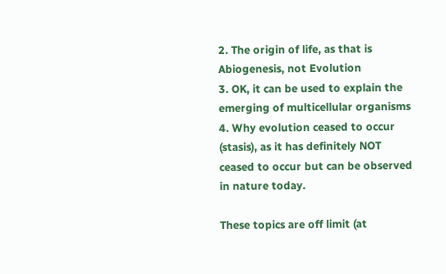2. The origin of life, as that is Abiogenesis, not Evolution
3. OK, it can be used to explain the emerging of multicellular organisms
4. Why evolution ceased to occur (stasis), as it has definitely NOT ceased to occur but can be observed in nature today.

These topics are off limit (at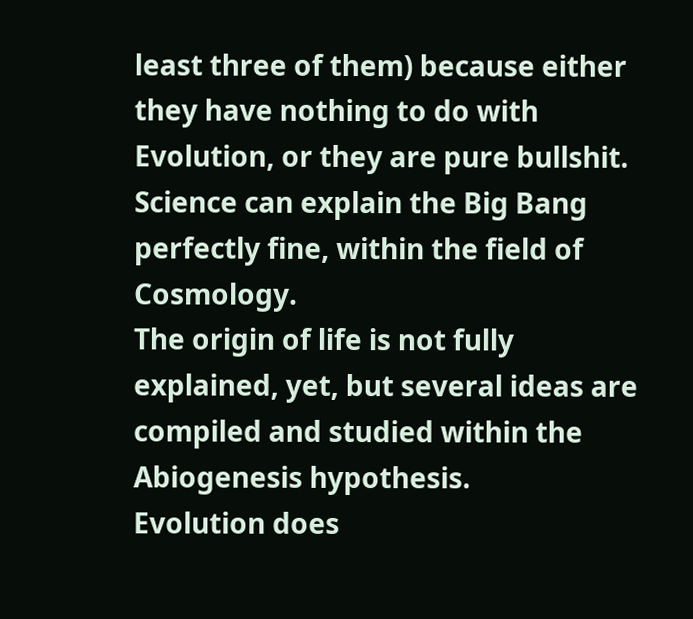least three of them) because either they have nothing to do with Evolution, or they are pure bullshit.
Science can explain the Big Bang perfectly fine, within the field of Cosmology.
The origin of life is not fully explained, yet, but several ideas are compiled and studied within the Abiogenesis hypothesis.
Evolution does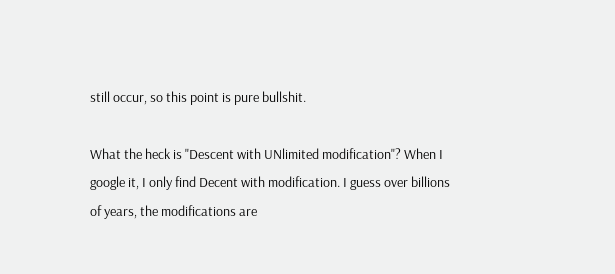still occur, so this point is pure bullshit.

What the heck is "Descent with UNlimited modification"? When I google it, I only find Decent with modification. I guess over billions of years, the modifications are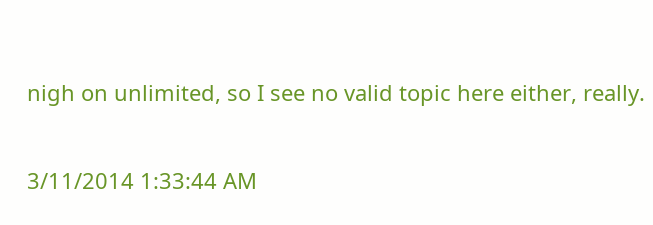nigh on unlimited, so I see no valid topic here either, really.

3/11/2014 1:33:44 AM